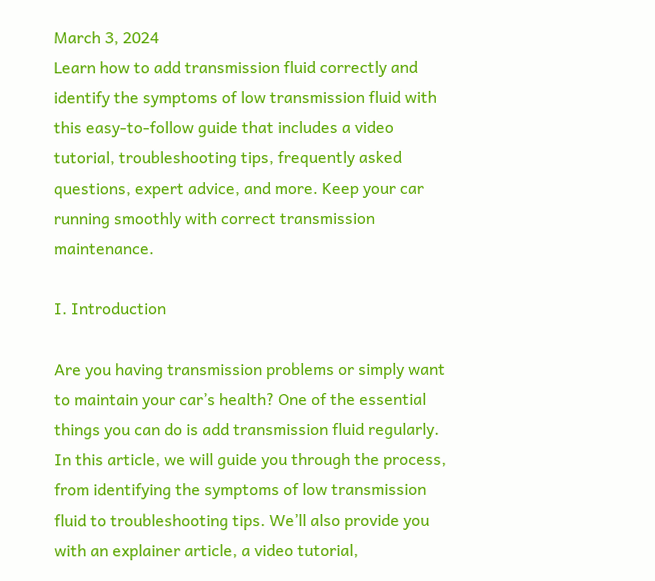March 3, 2024
Learn how to add transmission fluid correctly and identify the symptoms of low transmission fluid with this easy-to-follow guide that includes a video tutorial, troubleshooting tips, frequently asked questions, expert advice, and more. Keep your car running smoothly with correct transmission maintenance.

I. Introduction

Are you having transmission problems or simply want to maintain your car’s health? One of the essential things you can do is add transmission fluid regularly. In this article, we will guide you through the process, from identifying the symptoms of low transmission fluid to troubleshooting tips. We’ll also provide you with an explainer article, a video tutorial,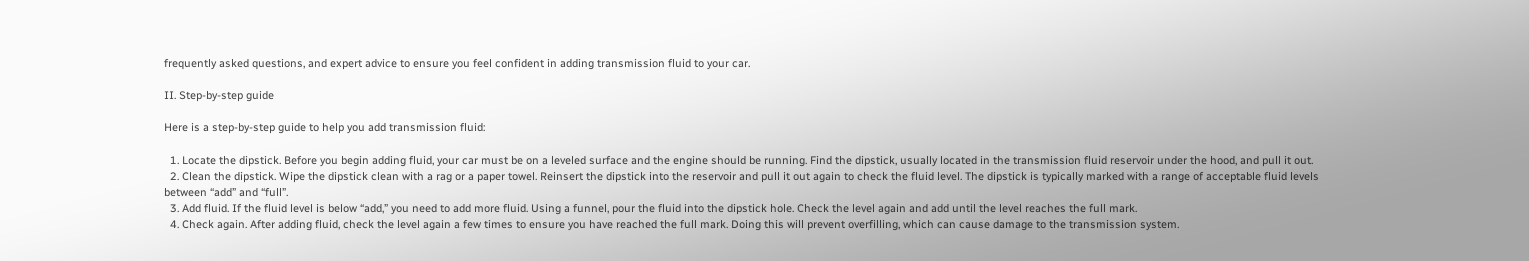frequently asked questions, and expert advice to ensure you feel confident in adding transmission fluid to your car.

II. Step-by-step guide

Here is a step-by-step guide to help you add transmission fluid:

  1. Locate the dipstick. Before you begin adding fluid, your car must be on a leveled surface and the engine should be running. Find the dipstick, usually located in the transmission fluid reservoir under the hood, and pull it out.
  2. Clean the dipstick. Wipe the dipstick clean with a rag or a paper towel. Reinsert the dipstick into the reservoir and pull it out again to check the fluid level. The dipstick is typically marked with a range of acceptable fluid levels between “add” and “full”.
  3. Add fluid. If the fluid level is below “add,” you need to add more fluid. Using a funnel, pour the fluid into the dipstick hole. Check the level again and add until the level reaches the full mark.
  4. Check again. After adding fluid, check the level again a few times to ensure you have reached the full mark. Doing this will prevent overfilling, which can cause damage to the transmission system.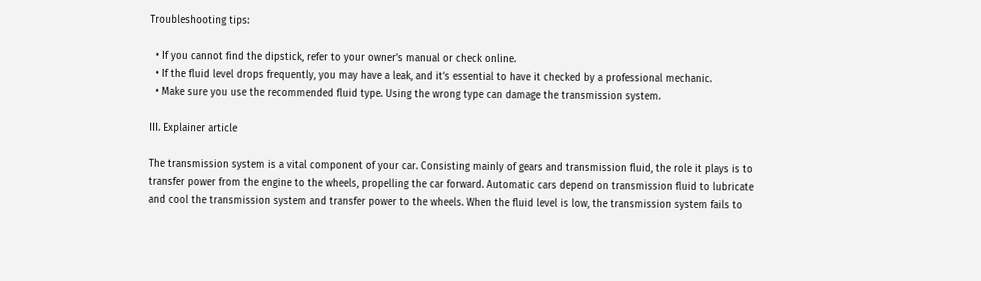Troubleshooting tips:

  • If you cannot find the dipstick, refer to your owner’s manual or check online.
  • If the fluid level drops frequently, you may have a leak, and it’s essential to have it checked by a professional mechanic.
  • Make sure you use the recommended fluid type. Using the wrong type can damage the transmission system.

III. Explainer article

The transmission system is a vital component of your car. Consisting mainly of gears and transmission fluid, the role it plays is to transfer power from the engine to the wheels, propelling the car forward. Automatic cars depend on transmission fluid to lubricate and cool the transmission system and transfer power to the wheels. When the fluid level is low, the transmission system fails to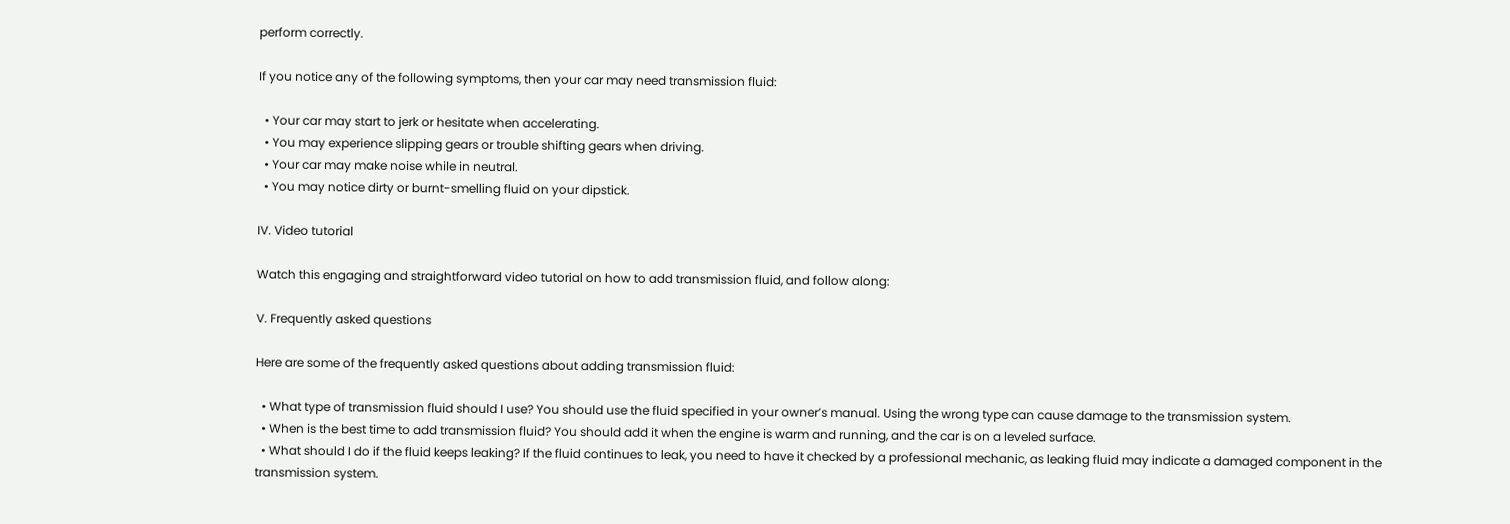perform correctly.

If you notice any of the following symptoms, then your car may need transmission fluid:

  • Your car may start to jerk or hesitate when accelerating.
  • You may experience slipping gears or trouble shifting gears when driving.
  • Your car may make noise while in neutral.
  • You may notice dirty or burnt-smelling fluid on your dipstick.

IV. Video tutorial

Watch this engaging and straightforward video tutorial on how to add transmission fluid, and follow along:

V. Frequently asked questions

Here are some of the frequently asked questions about adding transmission fluid:

  • What type of transmission fluid should I use? You should use the fluid specified in your owner’s manual. Using the wrong type can cause damage to the transmission system.
  • When is the best time to add transmission fluid? You should add it when the engine is warm and running, and the car is on a leveled surface.
  • What should I do if the fluid keeps leaking? If the fluid continues to leak, you need to have it checked by a professional mechanic, as leaking fluid may indicate a damaged component in the transmission system.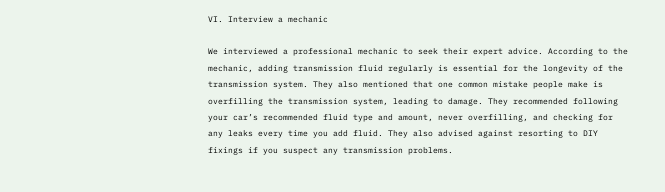VI. Interview a mechanic

We interviewed a professional mechanic to seek their expert advice. According to the mechanic, adding transmission fluid regularly is essential for the longevity of the transmission system. They also mentioned that one common mistake people make is overfilling the transmission system, leading to damage. They recommended following your car’s recommended fluid type and amount, never overfilling, and checking for any leaks every time you add fluid. They also advised against resorting to DIY fixings if you suspect any transmission problems.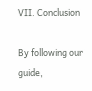VII. Conclusion

By following our guide,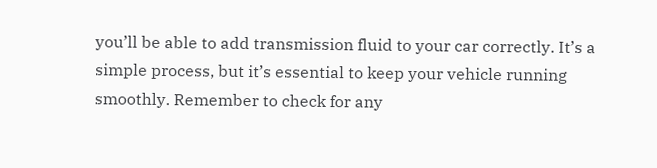you’ll be able to add transmission fluid to your car correctly. It’s a simple process, but it’s essential to keep your vehicle running smoothly. Remember to check for any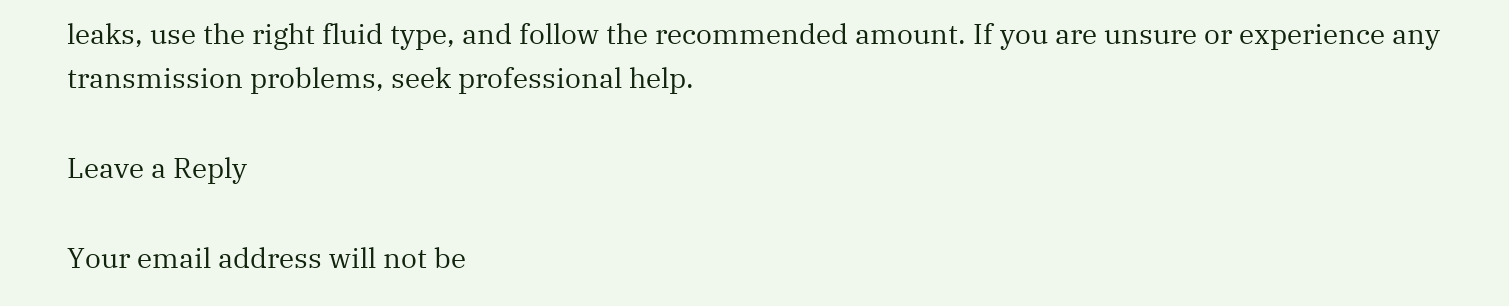leaks, use the right fluid type, and follow the recommended amount. If you are unsure or experience any transmission problems, seek professional help.

Leave a Reply

Your email address will not be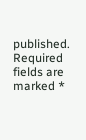published. Required fields are marked *